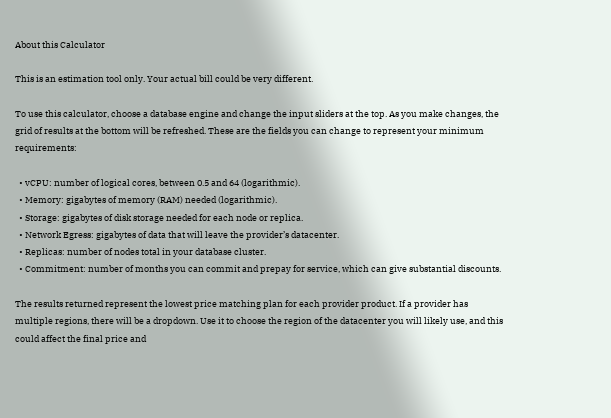About this Calculator

This is an estimation tool only. Your actual bill could be very different.

To use this calculator, choose a database engine and change the input sliders at the top. As you make changes, the grid of results at the bottom will be refreshed. These are the fields you can change to represent your minimum requirements:

  • vCPU: number of logical cores, between 0.5 and 64 (logarithmic).
  • Memory: gigabytes of memory (RAM) needed (logarithmic).
  • Storage: gigabytes of disk storage needed for each node or replica.
  • Network Egress: gigabytes of data that will leave the provider’s datacenter.
  • Replicas: number of nodes total in your database cluster.
  • Commitment: number of months you can commit and prepay for service, which can give substantial discounts.

The results returned represent the lowest price matching plan for each provider product. If a provider has multiple regions, there will be a dropdown. Use it to choose the region of the datacenter you will likely use, and this could affect the final price and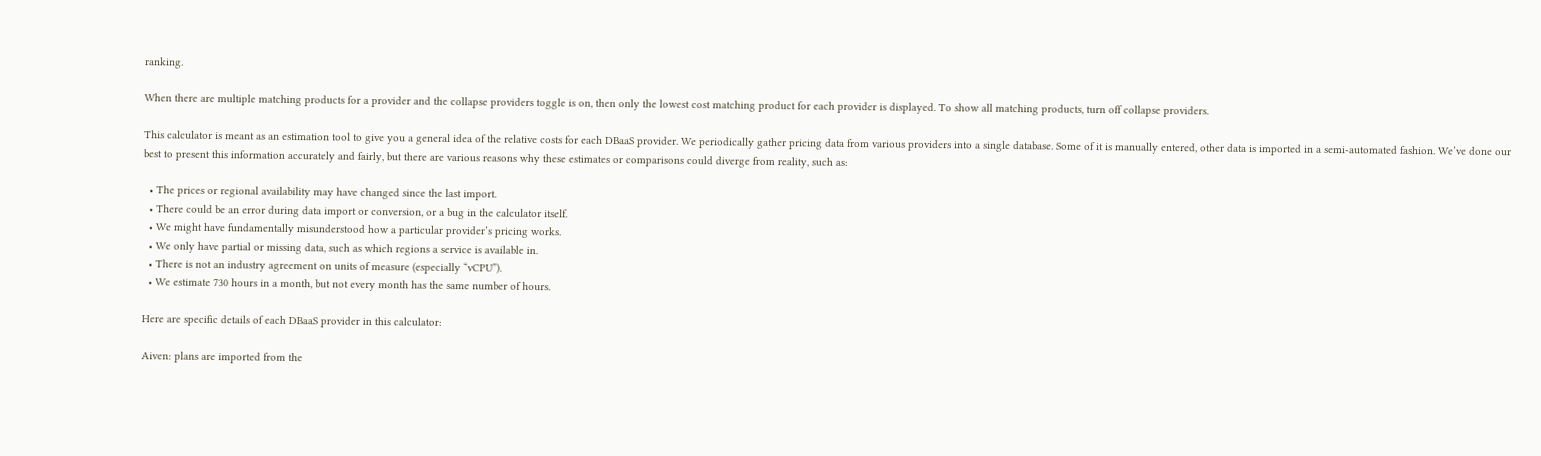ranking.

When there are multiple matching products for a provider and the collapse providers toggle is on, then only the lowest cost matching product for each provider is displayed. To show all matching products, turn off collapse providers.

This calculator is meant as an estimation tool to give you a general idea of the relative costs for each DBaaS provider. We periodically gather pricing data from various providers into a single database. Some of it is manually entered, other data is imported in a semi-automated fashion. We’ve done our best to present this information accurately and fairly, but there are various reasons why these estimates or comparisons could diverge from reality, such as:

  • The prices or regional availability may have changed since the last import.
  • There could be an error during data import or conversion, or a bug in the calculator itself.
  • We might have fundamentally misunderstood how a particular provider’s pricing works.
  • We only have partial or missing data, such as which regions a service is available in.
  • There is not an industry agreement on units of measure (especially “vCPU”).
  • We estimate 730 hours in a month, but not every month has the same number of hours.

Here are specific details of each DBaaS provider in this calculator:

Aiven: plans are imported from the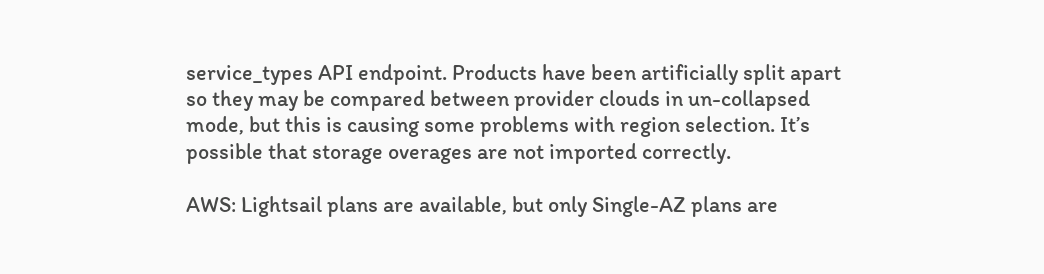service_types API endpoint. Products have been artificially split apart so they may be compared between provider clouds in un-collapsed mode, but this is causing some problems with region selection. It’s possible that storage overages are not imported correctly.

AWS: Lightsail plans are available, but only Single-AZ plans are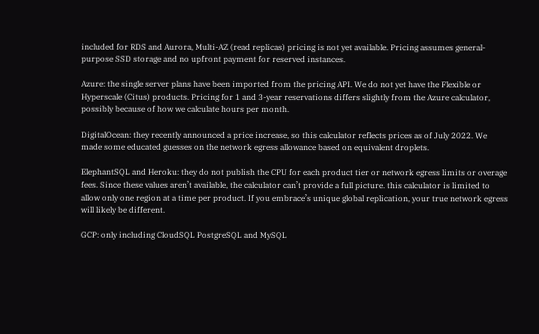included for RDS and Aurora, Multi-AZ (read replicas) pricing is not yet available. Pricing assumes general-purpose SSD storage and no upfront payment for reserved instances.

Azure: the single server plans have been imported from the pricing API. We do not yet have the Flexible or Hyperscale (Citus) products. Pricing for 1 and 3-year reservations differs slightly from the Azure calculator, possibly because of how we calculate hours per month.

DigitalOcean: they recently announced a price increase, so this calculator reflects prices as of July 2022. We made some educated guesses on the network egress allowance based on equivalent droplets.

ElephantSQL and Heroku: they do not publish the CPU for each product tier or network egress limits or overage fees. Since these values aren’t available, the calculator can’t provide a full picture. this calculator is limited to allow only one region at a time per product. If you embrace’s unique global replication, your true network egress will likely be different.

GCP: only including CloudSQL PostgreSQL and MySQL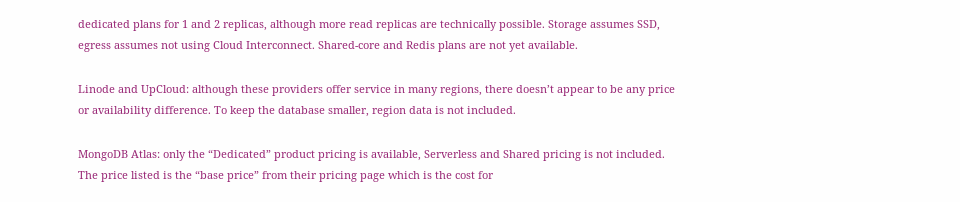dedicated plans for 1 and 2 replicas, although more read replicas are technically possible. Storage assumes SSD, egress assumes not using Cloud Interconnect. Shared-core and Redis plans are not yet available.

Linode and UpCloud: although these providers offer service in many regions, there doesn’t appear to be any price or availability difference. To keep the database smaller, region data is not included.

MongoDB Atlas: only the “Dedicated” product pricing is available, Serverless and Shared pricing is not included. The price listed is the “base price” from their pricing page which is the cost for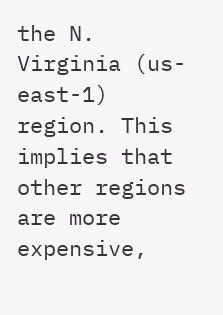the N. Virginia (us-east-1) region. This implies that other regions are more expensive,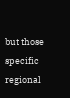but those specific regional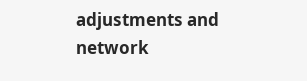adjustments and network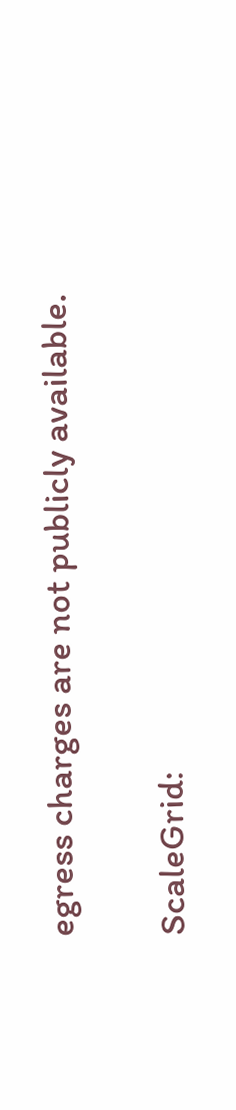egress charges are not publicly available.

ScaleGrid: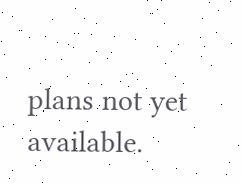plans not yet available.